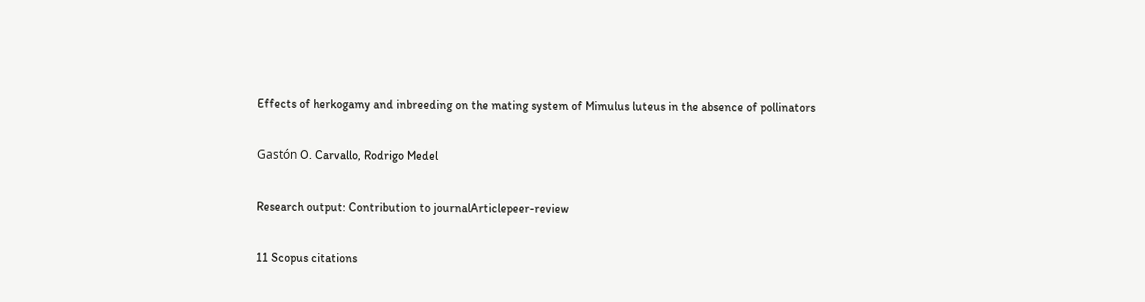Effects of herkogamy and inbreeding on the mating system of Mimulus luteus in the absence of pollinators

Gastón O. Carvallo, Rodrigo Medel

Research output: Contribution to journalArticlepeer-review

11 Scopus citations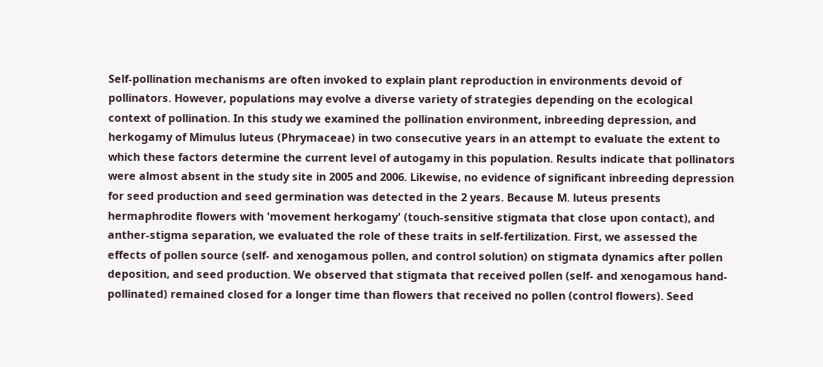Self-pollination mechanisms are often invoked to explain plant reproduction in environments devoid of pollinators. However, populations may evolve a diverse variety of strategies depending on the ecological context of pollination. In this study we examined the pollination environment, inbreeding depression, and herkogamy of Mimulus luteus (Phrymaceae) in two consecutive years in an attempt to evaluate the extent to which these factors determine the current level of autogamy in this population. Results indicate that pollinators were almost absent in the study site in 2005 and 2006. Likewise, no evidence of significant inbreeding depression for seed production and seed germination was detected in the 2 years. Because M. luteus presents hermaphrodite flowers with 'movement herkogamy' (touch-sensitive stigmata that close upon contact), and anther-stigma separation, we evaluated the role of these traits in self-fertilization. First, we assessed the effects of pollen source (self- and xenogamous pollen, and control solution) on stigmata dynamics after pollen deposition, and seed production. We observed that stigmata that received pollen (self- and xenogamous hand-pollinated) remained closed for a longer time than flowers that received no pollen (control flowers). Seed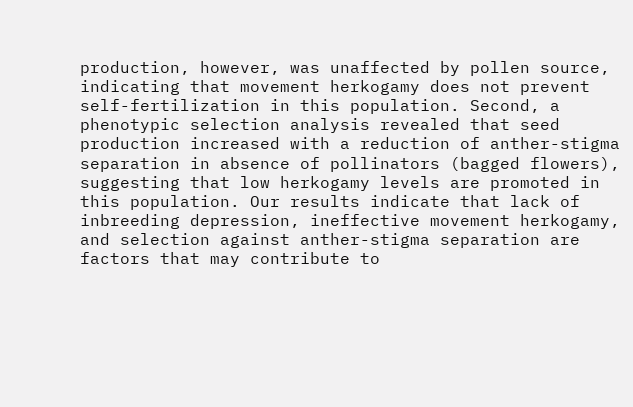production, however, was unaffected by pollen source, indicating that movement herkogamy does not prevent self-fertilization in this population. Second, a phenotypic selection analysis revealed that seed production increased with a reduction of anther-stigma separation in absence of pollinators (bagged flowers), suggesting that low herkogamy levels are promoted in this population. Our results indicate that lack of inbreeding depression, ineffective movement herkogamy, and selection against anther-stigma separation are factors that may contribute to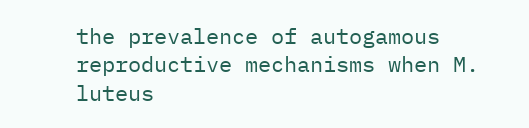the prevalence of autogamous reproductive mechanisms when M. luteus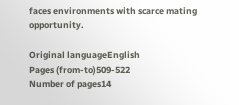faces environments with scarce mating opportunity.

Original languageEnglish
Pages (from-to)509-522
Number of pages14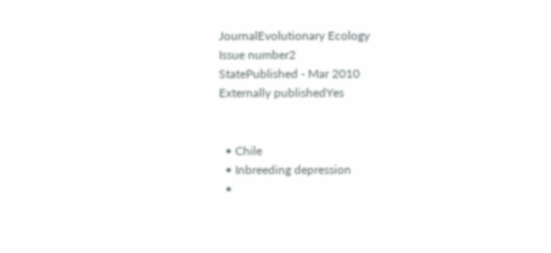JournalEvolutionary Ecology
Issue number2
StatePublished - Mar 2010
Externally publishedYes


  • Chile
  • Inbreeding depression
  •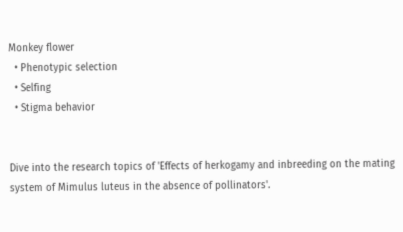Monkey flower
  • Phenotypic selection
  • Selfing
  • Stigma behavior


Dive into the research topics of 'Effects of herkogamy and inbreeding on the mating system of Mimulus luteus in the absence of pollinators'.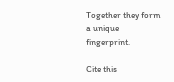Together they form a unique fingerprint.

Cite this